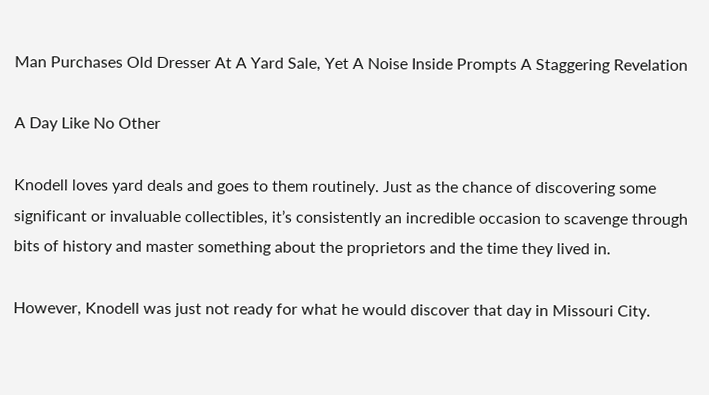Man Purchases Old Dresser At A Yard Sale, Yet A Noise Inside Prompts A Staggering Revelation

A Day Like No Other

Knodell loves yard deals and goes to them routinely. Just as the chance of discovering some significant or invaluable collectibles, it’s consistently an incredible occasion to scavenge through bits of history and master something about the proprietors and the time they lived in.

However, Knodell was just not ready for what he would discover that day in Missouri City.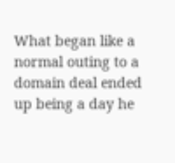What began like a normal outing to a domain deal ended up being a day he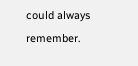could always remember.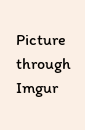Picture through Imgur